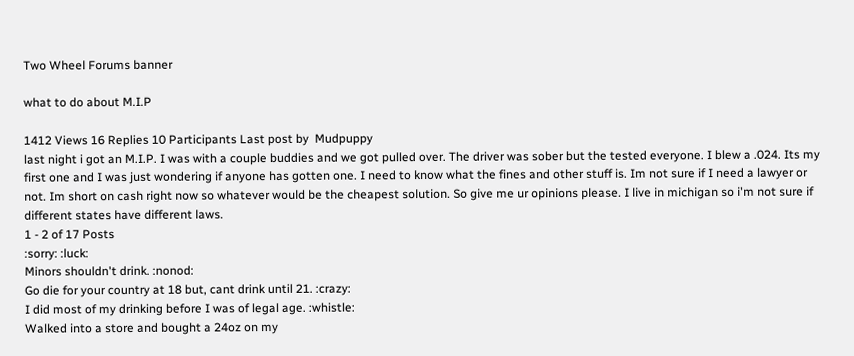Two Wheel Forums banner

what to do about M.I.P

1412 Views 16 Replies 10 Participants Last post by  Mudpuppy
last night i got an M.I.P. I was with a couple buddies and we got pulled over. The driver was sober but the tested everyone. I blew a .024. Its my first one and I was just wondering if anyone has gotten one. I need to know what the fines and other stuff is. Im not sure if I need a lawyer or not. Im short on cash right now so whatever would be the cheapest solution. So give me ur opinions please. I live in michigan so i'm not sure if different states have different laws.
1 - 2 of 17 Posts
:sorry: :luck:
Minors shouldn't drink. :nonod:
Go die for your country at 18 but, cant drink until 21. :crazy:
I did most of my drinking before I was of legal age. :whistle:
Walked into a store and bought a 24oz on my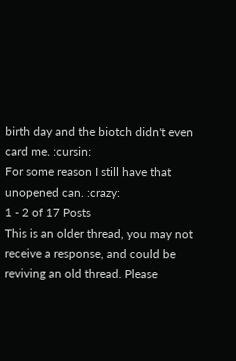birth day and the biotch didn't even card me. :cursin:
For some reason I still have that unopened can. :crazy:
1 - 2 of 17 Posts
This is an older thread, you may not receive a response, and could be reviving an old thread. Please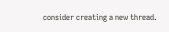consider creating a new thread.